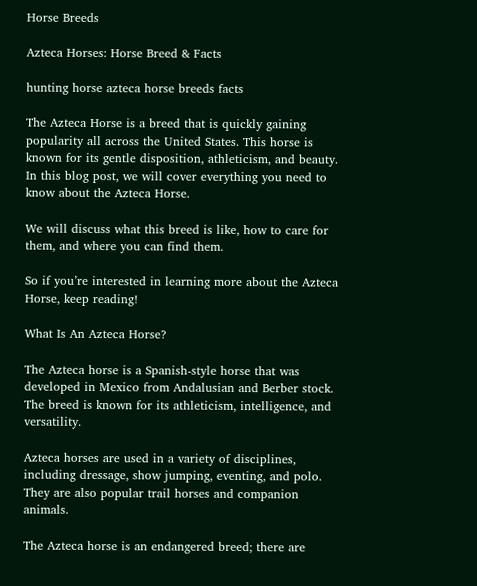Horse Breeds

Azteca Horses: Horse Breed & Facts

hunting horse azteca horse breeds facts

The Azteca Horse is a breed that is quickly gaining popularity all across the United States. This horse is known for its gentle disposition, athleticism, and beauty. In this blog post, we will cover everything you need to know about the Azteca Horse.

We will discuss what this breed is like, how to care for them, and where you can find them.

So if you’re interested in learning more about the Azteca Horse, keep reading!

What Is An Azteca Horse?

The Azteca horse is a Spanish-style horse that was developed in Mexico from Andalusian and Berber stock. The breed is known for its athleticism, intelligence, and versatility.

Azteca horses are used in a variety of disciplines, including dressage, show jumping, eventing, and polo. They are also popular trail horses and companion animals.

The Azteca horse is an endangered breed; there are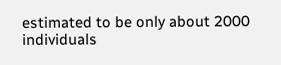estimated to be only about 2000 individuals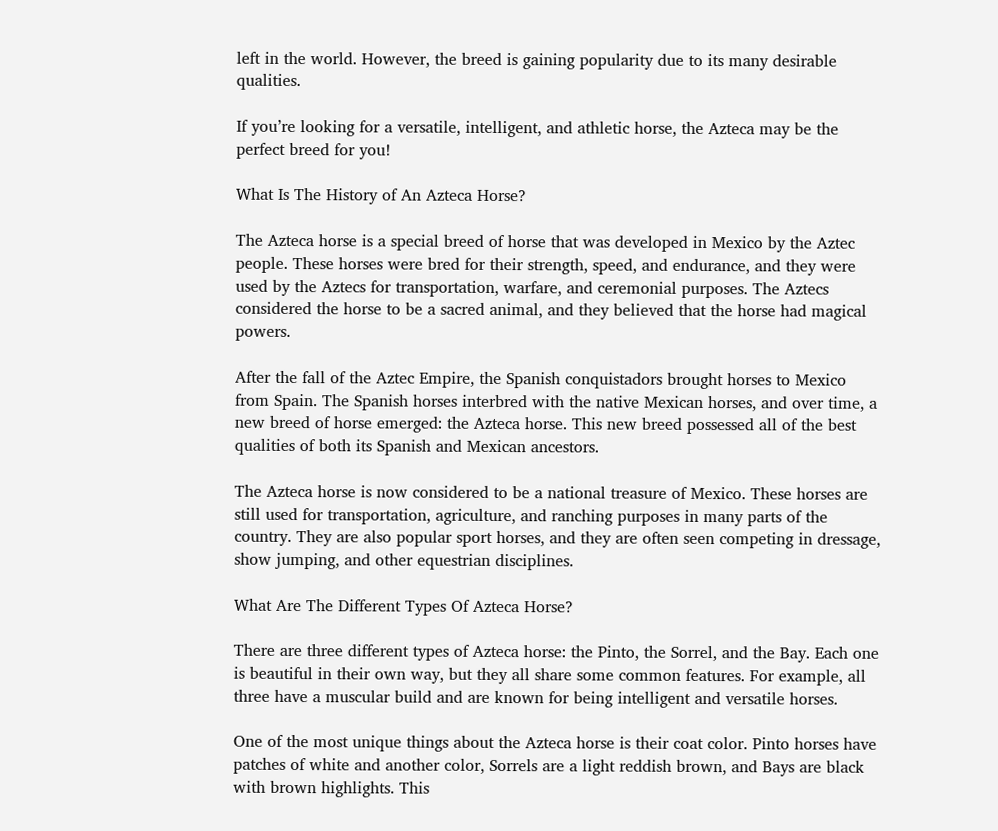left in the world. However, the breed is gaining popularity due to its many desirable qualities.

If you’re looking for a versatile, intelligent, and athletic horse, the Azteca may be the perfect breed for you!

What Is The History of An Azteca Horse?

The Azteca horse is a special breed of horse that was developed in Mexico by the Aztec people. These horses were bred for their strength, speed, and endurance, and they were used by the Aztecs for transportation, warfare, and ceremonial purposes. The Aztecs considered the horse to be a sacred animal, and they believed that the horse had magical powers.

After the fall of the Aztec Empire, the Spanish conquistadors brought horses to Mexico from Spain. The Spanish horses interbred with the native Mexican horses, and over time, a new breed of horse emerged: the Azteca horse. This new breed possessed all of the best qualities of both its Spanish and Mexican ancestors.

The Azteca horse is now considered to be a national treasure of Mexico. These horses are still used for transportation, agriculture, and ranching purposes in many parts of the country. They are also popular sport horses, and they are often seen competing in dressage, show jumping, and other equestrian disciplines.

What Are The Different Types Of Azteca Horse?

There are three different types of Azteca horse: the Pinto, the Sorrel, and the Bay. Each one is beautiful in their own way, but they all share some common features. For example, all three have a muscular build and are known for being intelligent and versatile horses.

One of the most unique things about the Azteca horse is their coat color. Pinto horses have patches of white and another color, Sorrels are a light reddish brown, and Bays are black with brown highlights. This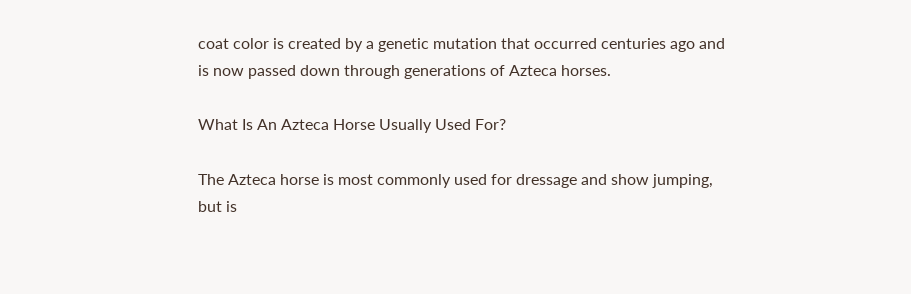coat color is created by a genetic mutation that occurred centuries ago and is now passed down through generations of Azteca horses.

What Is An Azteca Horse Usually Used For?

The Azteca horse is most commonly used for dressage and show jumping, but is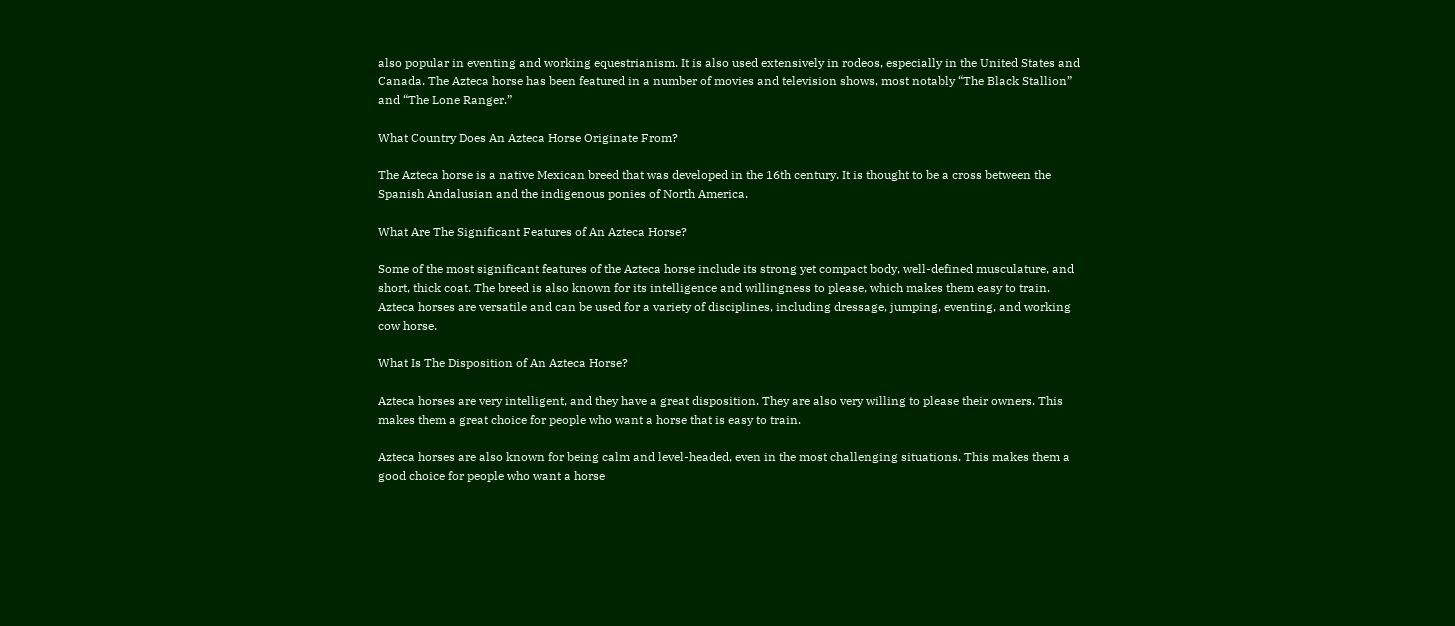also popular in eventing and working equestrianism. It is also used extensively in rodeos, especially in the United States and Canada. The Azteca horse has been featured in a number of movies and television shows, most notably “The Black Stallion” and “The Lone Ranger.”

What Country Does An Azteca Horse Originate From?

The Azteca horse is a native Mexican breed that was developed in the 16th century. It is thought to be a cross between the Spanish Andalusian and the indigenous ponies of North America.

What Are The Significant Features of An Azteca Horse?

Some of the most significant features of the Azteca horse include its strong yet compact body, well-defined musculature, and short, thick coat. The breed is also known for its intelligence and willingness to please, which makes them easy to train. Azteca horses are versatile and can be used for a variety of disciplines, including dressage, jumping, eventing, and working cow horse.

What Is The Disposition of An Azteca Horse?

Azteca horses are very intelligent, and they have a great disposition. They are also very willing to please their owners. This makes them a great choice for people who want a horse that is easy to train.

Azteca horses are also known for being calm and level-headed, even in the most challenging situations. This makes them a good choice for people who want a horse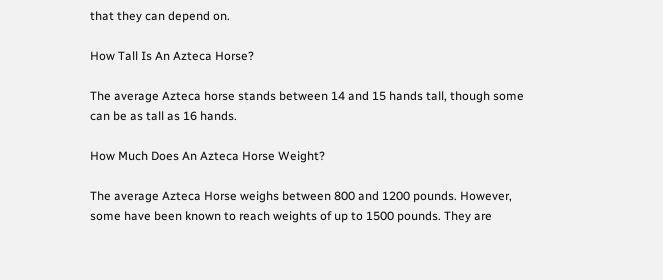that they can depend on.

How Tall Is An Azteca Horse?

The average Azteca horse stands between 14 and 15 hands tall, though some can be as tall as 16 hands.

How Much Does An Azteca Horse Weight?

The average Azteca Horse weighs between 800 and 1200 pounds. However, some have been known to reach weights of up to 1500 pounds. They are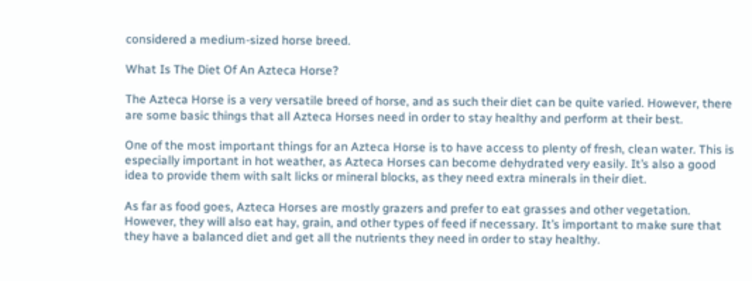considered a medium-sized horse breed.

What Is The Diet Of An Azteca Horse?

The Azteca Horse is a very versatile breed of horse, and as such their diet can be quite varied. However, there are some basic things that all Azteca Horses need in order to stay healthy and perform at their best.

One of the most important things for an Azteca Horse is to have access to plenty of fresh, clean water. This is especially important in hot weather, as Azteca Horses can become dehydrated very easily. It’s also a good idea to provide them with salt licks or mineral blocks, as they need extra minerals in their diet.

As far as food goes, Azteca Horses are mostly grazers and prefer to eat grasses and other vegetation. However, they will also eat hay, grain, and other types of feed if necessary. It’s important to make sure that they have a balanced diet and get all the nutrients they need in order to stay healthy.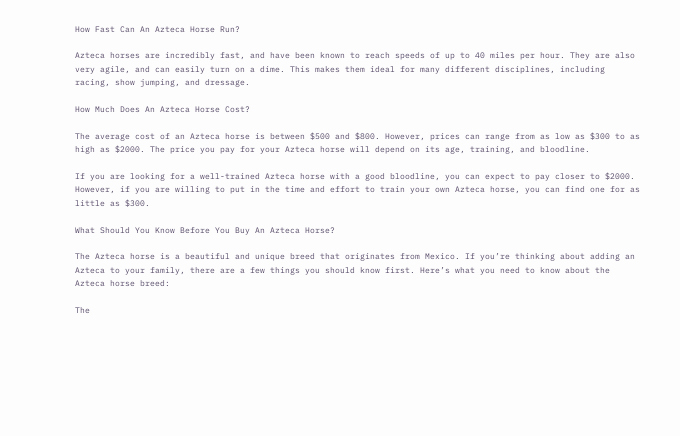How Fast Can An Azteca Horse Run?

Azteca horses are incredibly fast, and have been known to reach speeds of up to 40 miles per hour. They are also very agile, and can easily turn on a dime. This makes them ideal for many different disciplines, including racing, show jumping, and dressage.

How Much Does An Azteca Horse Cost?

The average cost of an Azteca horse is between $500 and $800. However, prices can range from as low as $300 to as high as $2000. The price you pay for your Azteca horse will depend on its age, training, and bloodline.

If you are looking for a well-trained Azteca horse with a good bloodline, you can expect to pay closer to $2000. However, if you are willing to put in the time and effort to train your own Azteca horse, you can find one for as little as $300.

What Should You Know Before You Buy An Azteca Horse?

The Azteca horse is a beautiful and unique breed that originates from Mexico. If you’re thinking about adding an Azteca to your family, there are a few things you should know first. Here’s what you need to know about the Azteca horse breed:

The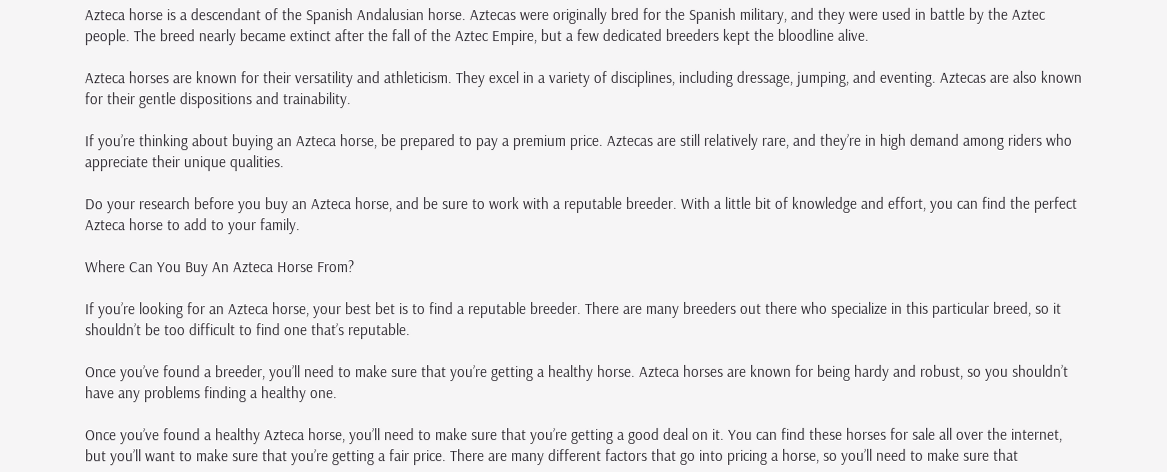Azteca horse is a descendant of the Spanish Andalusian horse. Aztecas were originally bred for the Spanish military, and they were used in battle by the Aztec people. The breed nearly became extinct after the fall of the Aztec Empire, but a few dedicated breeders kept the bloodline alive.

Azteca horses are known for their versatility and athleticism. They excel in a variety of disciplines, including dressage, jumping, and eventing. Aztecas are also known for their gentle dispositions and trainability.

If you’re thinking about buying an Azteca horse, be prepared to pay a premium price. Aztecas are still relatively rare, and they’re in high demand among riders who appreciate their unique qualities.

Do your research before you buy an Azteca horse, and be sure to work with a reputable breeder. With a little bit of knowledge and effort, you can find the perfect Azteca horse to add to your family.

Where Can You Buy An Azteca Horse From?

If you’re looking for an Azteca horse, your best bet is to find a reputable breeder. There are many breeders out there who specialize in this particular breed, so it shouldn’t be too difficult to find one that’s reputable.

Once you’ve found a breeder, you’ll need to make sure that you’re getting a healthy horse. Azteca horses are known for being hardy and robust, so you shouldn’t have any problems finding a healthy one.

Once you’ve found a healthy Azteca horse, you’ll need to make sure that you’re getting a good deal on it. You can find these horses for sale all over the internet, but you’ll want to make sure that you’re getting a fair price. There are many different factors that go into pricing a horse, so you’ll need to make sure that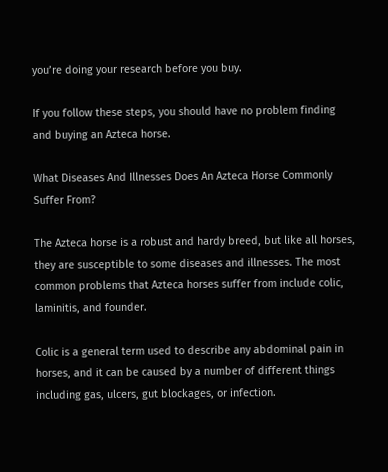you’re doing your research before you buy.

If you follow these steps, you should have no problem finding and buying an Azteca horse.

What Diseases And Illnesses Does An Azteca Horse Commonly Suffer From?

The Azteca horse is a robust and hardy breed, but like all horses, they are susceptible to some diseases and illnesses. The most common problems that Azteca horses suffer from include colic, laminitis, and founder.

Colic is a general term used to describe any abdominal pain in horses, and it can be caused by a number of different things including gas, ulcers, gut blockages, or infection.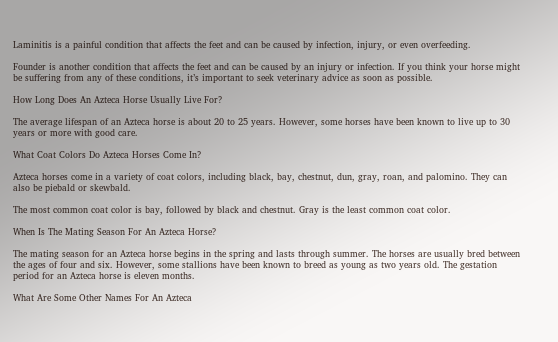Laminitis is a painful condition that affects the feet and can be caused by infection, injury, or even overfeeding.

Founder is another condition that affects the feet and can be caused by an injury or infection. If you think your horse might be suffering from any of these conditions, it’s important to seek veterinary advice as soon as possible.

How Long Does An Azteca Horse Usually Live For?

The average lifespan of an Azteca horse is about 20 to 25 years. However, some horses have been known to live up to 30 years or more with good care.

What Coat Colors Do Azteca Horses Come In?

Azteca horses come in a variety of coat colors, including black, bay, chestnut, dun, gray, roan, and palomino. They can also be piebald or skewbald.

The most common coat color is bay, followed by black and chestnut. Gray is the least common coat color.

When Is The Mating Season For An Azteca Horse?

The mating season for an Azteca horse begins in the spring and lasts through summer. The horses are usually bred between the ages of four and six. However, some stallions have been known to breed as young as two years old. The gestation period for an Azteca horse is eleven months.

What Are Some Other Names For An Azteca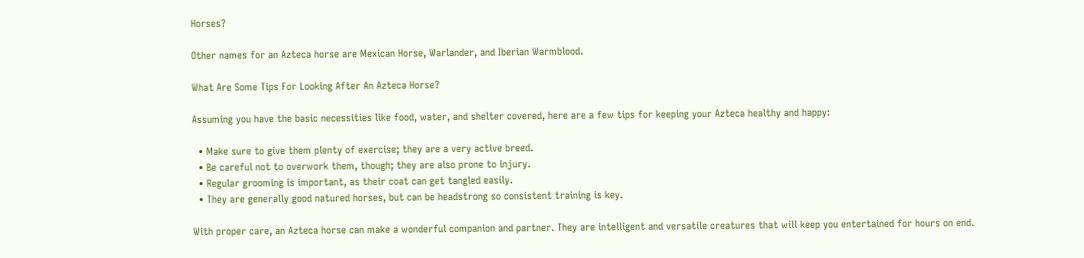Horses?

Other names for an Azteca horse are Mexican Horse, Warlander, and Iberian Warmblood.

What Are Some Tips For Looking After An Azteca Horse?

Assuming you have the basic necessities like food, water, and shelter covered, here are a few tips for keeping your Azteca healthy and happy:

  • Make sure to give them plenty of exercise; they are a very active breed.
  • Be careful not to overwork them, though; they are also prone to injury.
  • Regular grooming is important, as their coat can get tangled easily.
  • They are generally good natured horses, but can be headstrong so consistent training is key.

With proper care, an Azteca horse can make a wonderful companion and partner. They are intelligent and versatile creatures that will keep you entertained for hours on end.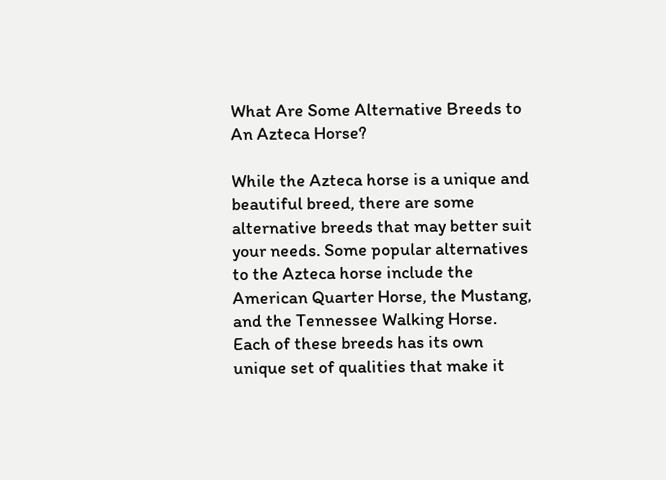What Are Some Alternative Breeds to An Azteca Horse?

While the Azteca horse is a unique and beautiful breed, there are some alternative breeds that may better suit your needs. Some popular alternatives to the Azteca horse include the American Quarter Horse, the Mustang, and the Tennessee Walking Horse. Each of these breeds has its own unique set of qualities that make it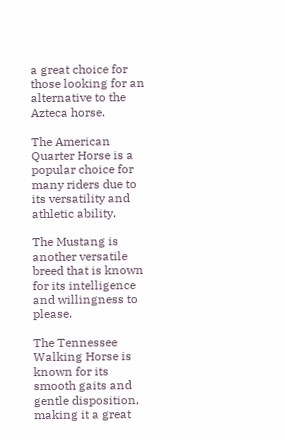a great choice for those looking for an alternative to the Azteca horse.

The American Quarter Horse is a popular choice for many riders due to its versatility and athletic ability.

The Mustang is another versatile breed that is known for its intelligence and willingness to please.

The Tennessee Walking Horse is known for its smooth gaits and gentle disposition, making it a great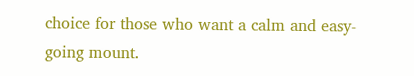choice for those who want a calm and easy-going mount.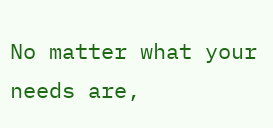No matter what your needs are,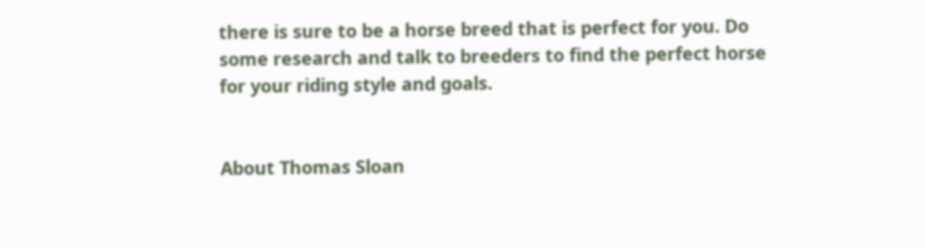there is sure to be a horse breed that is perfect for you. Do some research and talk to breeders to find the perfect horse for your riding style and goals.


About Thomas Sloan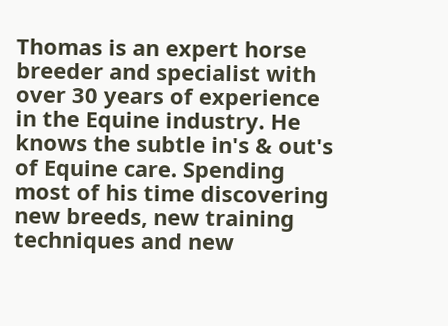Thomas is an expert horse breeder and specialist with over 30 years of experience in the Equine industry. He knows the subtle in's & out's of Equine care. Spending most of his time discovering new breeds, new training techniques and new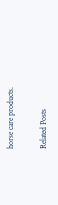horse care products.

Related Posts